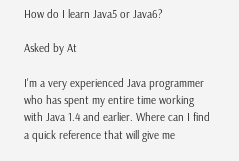How do I learn Java5 or Java6?

Asked by At

I'm a very experienced Java programmer who has spent my entire time working with Java 1.4 and earlier. Where can I find a quick reference that will give me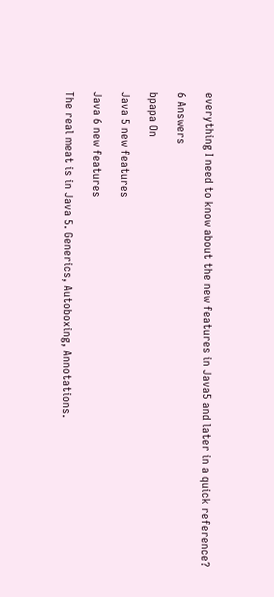everything I need to know about the new features in Java5 and later in a quick reference?

6 Answers

bpapa On

Java 5 new features

Java 6 new features

The real meat is in Java 5. Generics, Autoboxing, Annotations.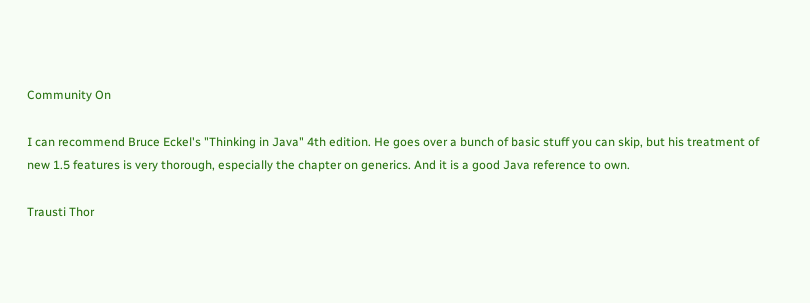Community On

I can recommend Bruce Eckel's "Thinking in Java" 4th edition. He goes over a bunch of basic stuff you can skip, but his treatment of new 1.5 features is very thorough, especially the chapter on generics. And it is a good Java reference to own.

Trausti Thor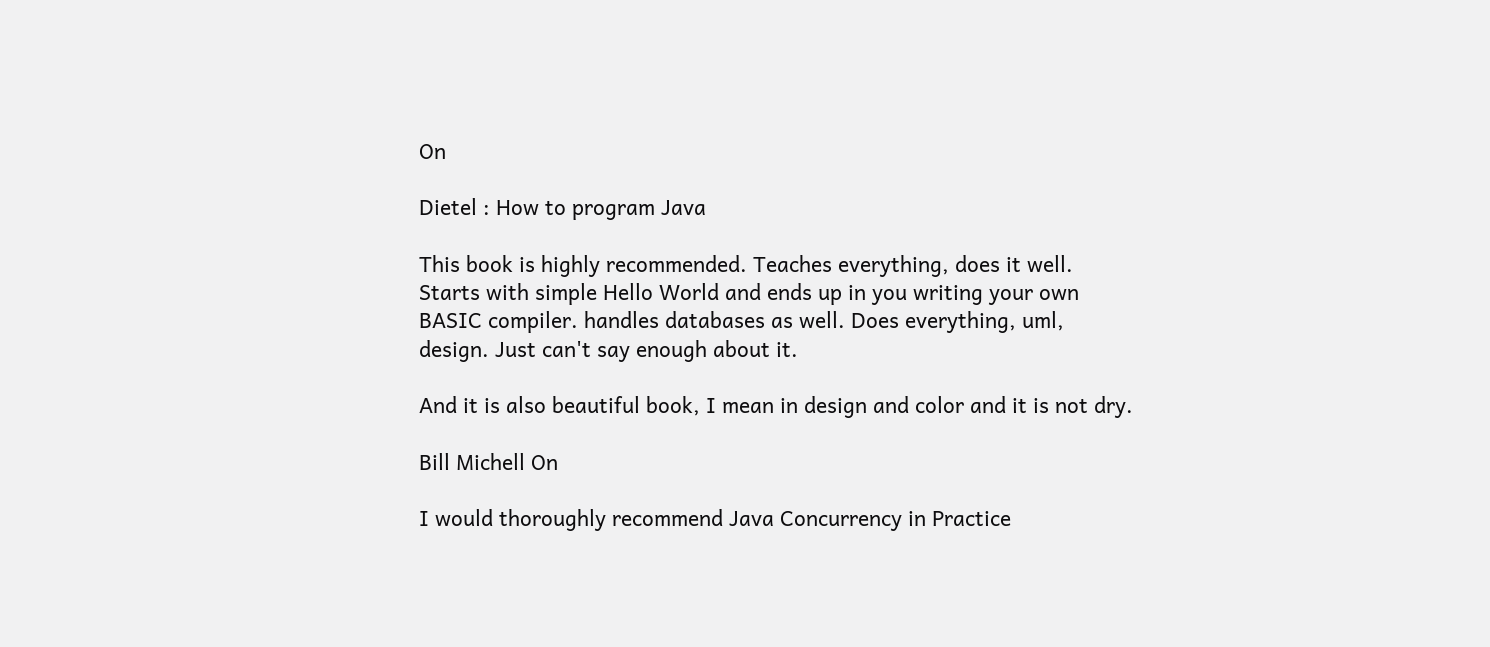On

Dietel : How to program Java

This book is highly recommended. Teaches everything, does it well. Starts with simple Hello World and ends up in you writing your own BASIC compiler. handles databases as well. Does everything, uml, design. Just can't say enough about it.

And it is also beautiful book, I mean in design and color and it is not dry.

Bill Michell On

I would thoroughly recommend Java Concurrency in Practice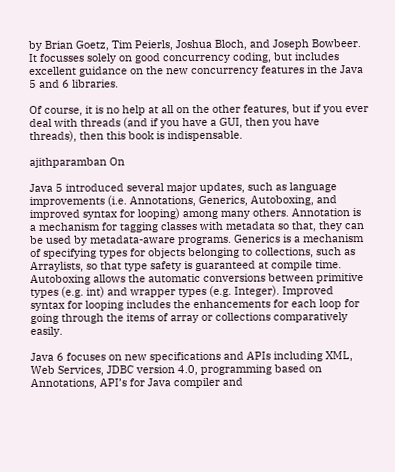by Brian Goetz, Tim Peierls, Joshua Bloch, and Joseph Bowbeer. It focusses solely on good concurrency coding, but includes excellent guidance on the new concurrency features in the Java 5 and 6 libraries.

Of course, it is no help at all on the other features, but if you ever deal with threads (and if you have a GUI, then you have threads), then this book is indispensable.

ajithparamban On

Java 5 introduced several major updates, such as language improvements (i.e. Annotations, Generics, Autoboxing, and improved syntax for looping) among many others. Annotation is a mechanism for tagging classes with metadata so that, they can be used by metadata-aware programs. Generics is a mechanism of specifying types for objects belonging to collections, such as Arraylists, so that type safety is guaranteed at compile time. Autoboxing allows the automatic conversions between primitive types (e.g. int) and wrapper types (e.g. Integer). Improved syntax for looping includes the enhancements for each loop for going through the items of array or collections comparatively easily.

Java 6 focuses on new specifications and APIs including XML, Web Services, JDBC version 4.0, programming based on Annotations, API’s for Java compiler and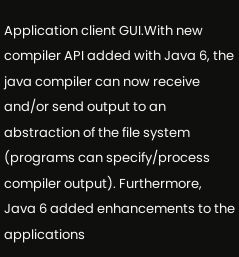Application client GUI.With new compiler API added with Java 6, the java compiler can now receive and/or send output to an abstraction of the file system (programs can specify/process compiler output). Furthermore, Java 6 added enhancements to the applications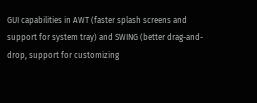GUI capabilities in AWT (faster splash screens and support for system tray) and SWING (better drag-and-drop, support for customizing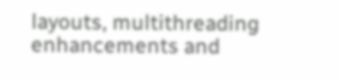layouts, multithreading enhancements and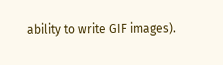ability to write GIF images).